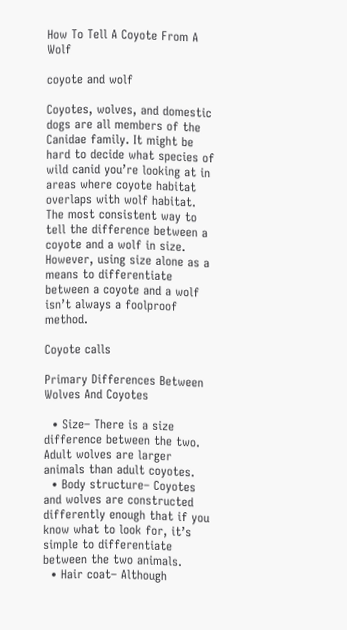How To Tell A Coyote From A Wolf

coyote and wolf

Coyotes, wolves, and domestic dogs are all members of the Canidae family. It might be hard to decide what species of wild canid you’re looking at in areas where coyote habitat overlaps with wolf habitat. The most consistent way to tell the difference between a coyote and a wolf in size. However, using size alone as a means to differentiate between a coyote and a wolf isn’t always a foolproof method.

Coyote calls

Primary Differences Between Wolves And Coyotes

  • Size– There is a size difference between the two. Adult wolves are larger animals than adult coyotes.
  • Body structure– Coyotes and wolves are constructed differently enough that if you know what to look for, it’s simple to differentiate between the two animals.
  • Hair coat– Although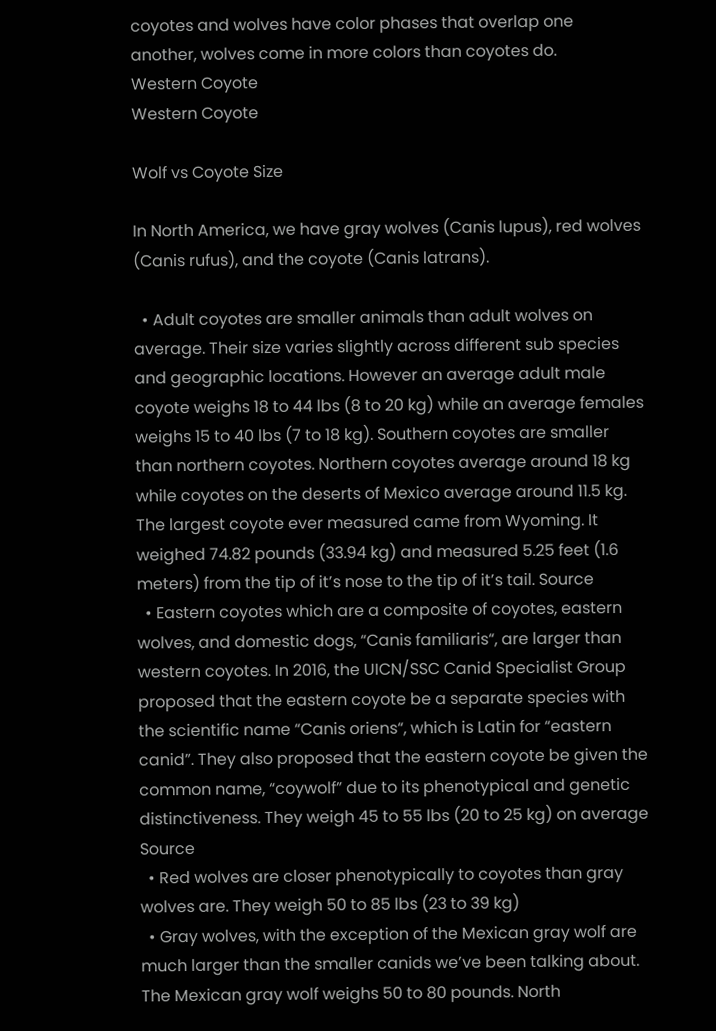coyotes and wolves have color phases that overlap one another, wolves come in more colors than coyotes do.
Western Coyote
Western Coyote

Wolf vs Coyote Size

In North America, we have gray wolves (Canis lupus), red wolves (Canis rufus), and the coyote (Canis latrans).

  • Adult coyotes are smaller animals than adult wolves on average. Their size varies slightly across different sub species and geographic locations. However an average adult male coyote weighs 18 to 44 lbs (8 to 20 kg) while an average females weighs 15 to 40 lbs (7 to 18 kg). Southern coyotes are smaller than northern coyotes. Northern coyotes average around 18 kg while coyotes on the deserts of Mexico average around 11.5 kg. The largest coyote ever measured came from Wyoming. It weighed 74.82 pounds (33.94 kg) and measured 5.25 feet (1.6 meters) from the tip of it’s nose to the tip of it’s tail. Source
  • Eastern coyotes which are a composite of coyotes, eastern wolves, and domestic dogs, “Canis familiaris“, are larger than western coyotes. In 2016, the UICN/SSC Canid Specialist Group proposed that the eastern coyote be a separate species with the scientific name “Canis oriens“, which is Latin for “eastern canid”. They also proposed that the eastern coyote be given the common name, “coywolf” due to its phenotypical and genetic distinctiveness. They weigh 45 to 55 lbs (20 to 25 kg) on average Source
  • Red wolves are closer phenotypically to coyotes than gray wolves are. They weigh 50 to 85 lbs (23 to 39 kg)
  • Gray wolves, with the exception of the Mexican gray wolf are much larger than the smaller canids we’ve been talking about. The Mexican gray wolf weighs 50 to 80 pounds. North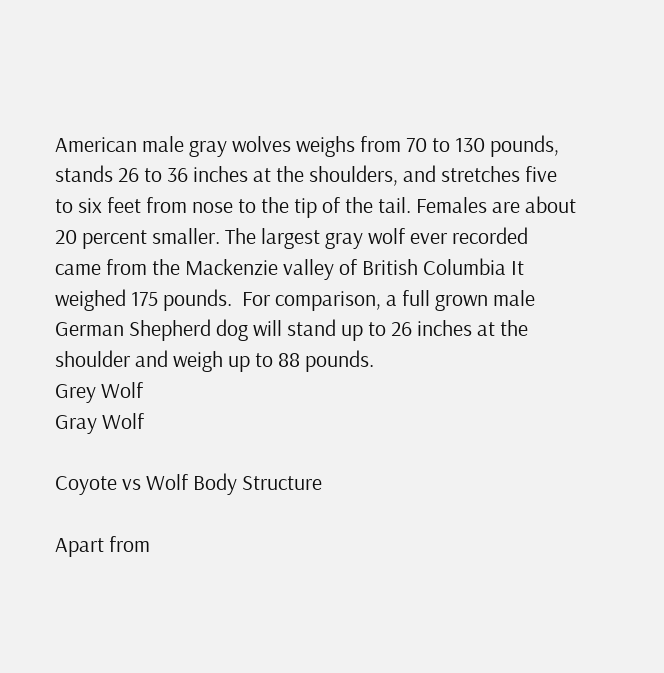American male gray wolves weighs from 70 to 130 pounds, stands 26 to 36 inches at the shoulders, and stretches five to six feet from nose to the tip of the tail. Females are about 20 percent smaller. The largest gray wolf ever recorded came from the Mackenzie valley of British Columbia It weighed 175 pounds.  For comparison, a full grown male German Shepherd dog will stand up to 26 inches at the shoulder and weigh up to 88 pounds.
Grey Wolf
Gray Wolf

Coyote vs Wolf Body Structure

Apart from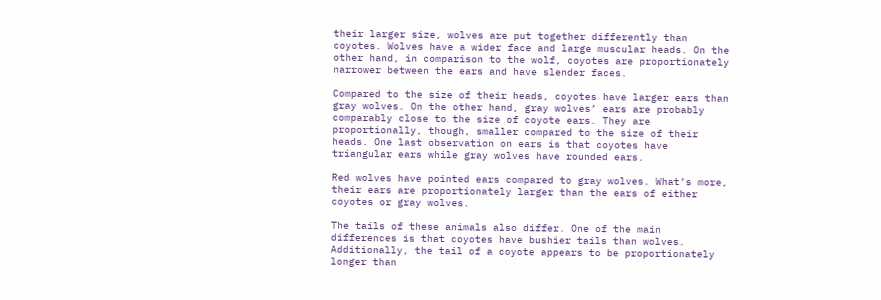their larger size, wolves are put together differently than coyotes. Wolves have a wider face and large muscular heads. On the other hand, in comparison to the wolf, coyotes are proportionately narrower between the ears and have slender faces.

Compared to the size of their heads, coyotes have larger ears than gray wolves. On the other hand, gray wolves’ ears are probably comparably close to the size of coyote ears. They are proportionally, though, smaller compared to the size of their heads. One last observation on ears is that coyotes have triangular ears while gray wolves have rounded ears.

Red wolves have pointed ears compared to gray wolves. What’s more, their ears are proportionately larger than the ears of either coyotes or gray wolves.

The tails of these animals also differ. One of the main differences is that coyotes have bushier tails than wolves. Additionally, the tail of a coyote appears to be proportionately longer than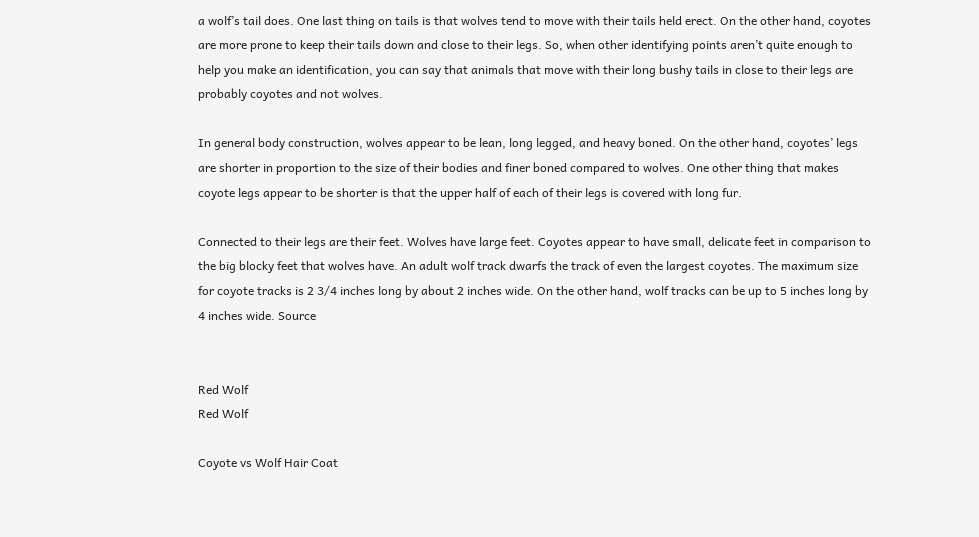a wolf’s tail does. One last thing on tails is that wolves tend to move with their tails held erect. On the other hand, coyotes are more prone to keep their tails down and close to their legs. So, when other identifying points aren’t quite enough to help you make an identification, you can say that animals that move with their long bushy tails in close to their legs are probably coyotes and not wolves.

In general body construction, wolves appear to be lean, long legged, and heavy boned. On the other hand, coyotes’ legs are shorter in proportion to the size of their bodies and finer boned compared to wolves. One other thing that makes coyote legs appear to be shorter is that the upper half of each of their legs is covered with long fur.

Connected to their legs are their feet. Wolves have large feet. Coyotes appear to have small, delicate feet in comparison to the big blocky feet that wolves have. An adult wolf track dwarfs the track of even the largest coyotes. The maximum size for coyote tracks is 2 3/4 inches long by about 2 inches wide. On the other hand, wolf tracks can be up to 5 inches long by 4 inches wide. Source


Red Wolf
Red Wolf

Coyote vs Wolf Hair Coat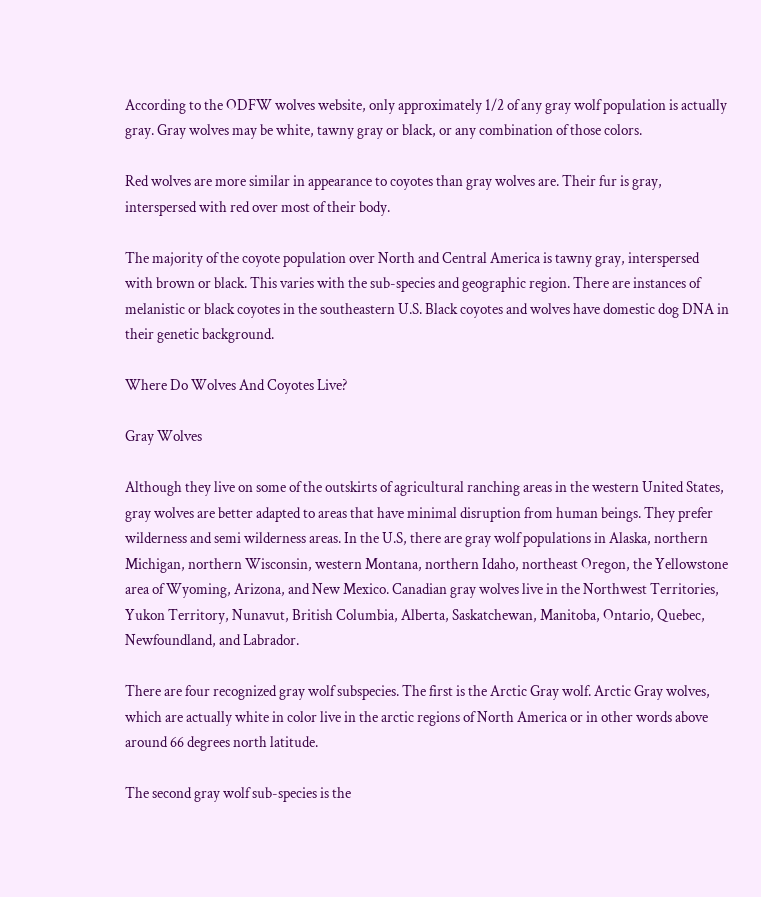According to the ODFW wolves website, only approximately 1/2 of any gray wolf population is actually gray. Gray wolves may be white, tawny gray or black, or any combination of those colors.

Red wolves are more similar in appearance to coyotes than gray wolves are. Their fur is gray, interspersed with red over most of their body.

The majority of the coyote population over North and Central America is tawny gray, interspersed with brown or black. This varies with the sub-species and geographic region. There are instances of melanistic or black coyotes in the southeastern U.S. Black coyotes and wolves have domestic dog DNA in their genetic background.

Where Do Wolves And Coyotes Live?

Gray Wolves

Although they live on some of the outskirts of agricultural ranching areas in the western United States, gray wolves are better adapted to areas that have minimal disruption from human beings. They prefer wilderness and semi wilderness areas. In the U.S, there are gray wolf populations in Alaska, northern Michigan, northern Wisconsin, western Montana, northern Idaho, northeast Oregon, the Yellowstone area of Wyoming, Arizona, and New Mexico. Canadian gray wolves live in the Northwest Territories, Yukon Territory, Nunavut, British Columbia, Alberta, Saskatchewan, Manitoba, Ontario, Quebec, Newfoundland, and Labrador.

There are four recognized gray wolf subspecies. The first is the Arctic Gray wolf. Arctic Gray wolves, which are actually white in color live in the arctic regions of North America or in other words above around 66 degrees north latitude.

The second gray wolf sub-species is the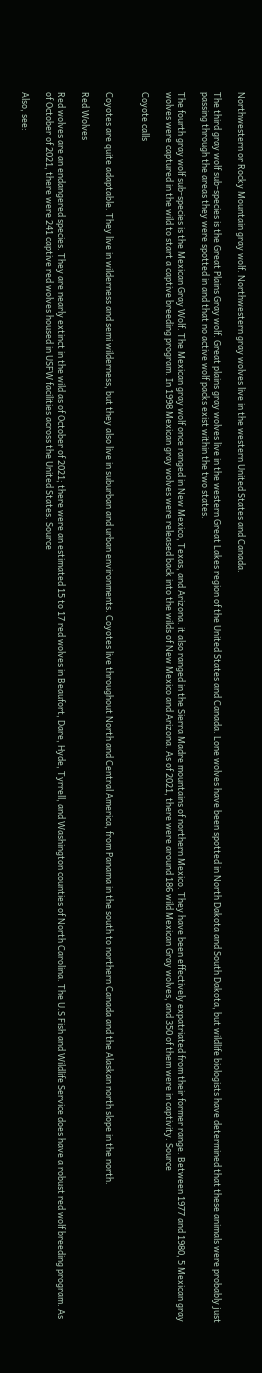Northwestern or Rocky Mountain gray wolf. Northwestern gray wolves live in the western United States and Canada.

The third gray wolf sub-species is the Great Plains Gray wolf. Great plains gray wolves live in the western Great Lakes region of the United States and Canada. Lone wolves have been spotted in North Dakota and South Dakota, but wildlife biologists have determined that these animals were probably just passing through the areas they were spotted in and that no active wolf packs exist within the two states.

The fourth gray wolf sub-species is the Mexican Gray Wolf. The Mexican gray wolf once ranged in New Mexico, Texas, and Arizona. it also ranged in the Sierra Madre mountains of northern Mexico. They have been effectively expatriated from their former range. Between 1977 and 1980, 5 Mexican gray wolves were captured in the wild to start a captive breeding program. In 1998 Mexican gray wolves were released back into the wilds of New Mexico and Arizona. As of 2021, there were around 186 wild Mexican Gray wolves, and 350 of them were in captivity. Source

Coyote calls


Coyotes are quite adaptable. They live in wilderness and semi wilderness, but they also live in suburban and urban environments. Coyotes live throughout North and Central America, from Panama in the south to northern Canada and the Alaskan north slope in the north.

Red Wolves

Red wolves are an endangered species. They are nearly extinct in the wild as of October of 2021; there were an estimated 15 to 17 red wolves in Beaufort, Dare, Hyde, Tyrrell, and Washington counties of North Carolina. The U.S Fish and Wildlife Service does have a robust red wolf breeding program. As of October of 2021, there were 241 captive red wolves housed in USFW facilities across the United States. Source

Also, see: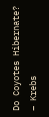Do Coyotes Hibernate? – Krebs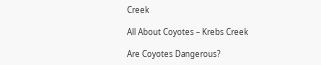Creek

All About Coyotes – Krebs Creek

Are Coyotes Dangerous?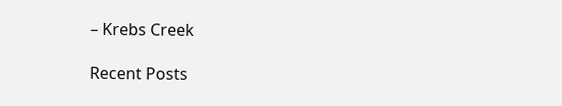– Krebs Creek

Recent Posts